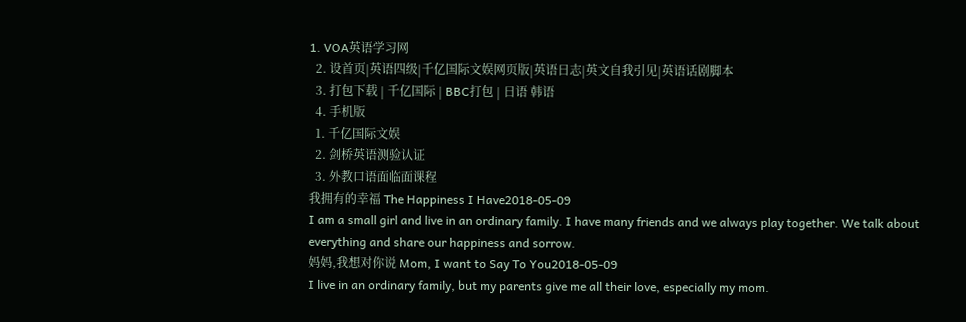1. VOA英语学习网
  2. 设首页|英语四级|千亿国际文娱网页版|英语日志|英文自我引见|英语话剧脚本
  3. 打包下载 | 千亿国际 | BBC打包 | 日语 韩语
  4. 手机版
  1. 千亿国际文娱
  2. 剑桥英语测验认证
  3. 外教口语面临面课程
我拥有的幸福 The Happiness I Have2018-05-09
I am a small girl and live in an ordinary family. I have many friends and we always play together. We talk about everything and share our happiness and sorrow.
妈妈,我想对你说 Mom, I want to Say To You2018-05-09
I live in an ordinary family, but my parents give me all their love, especially my mom.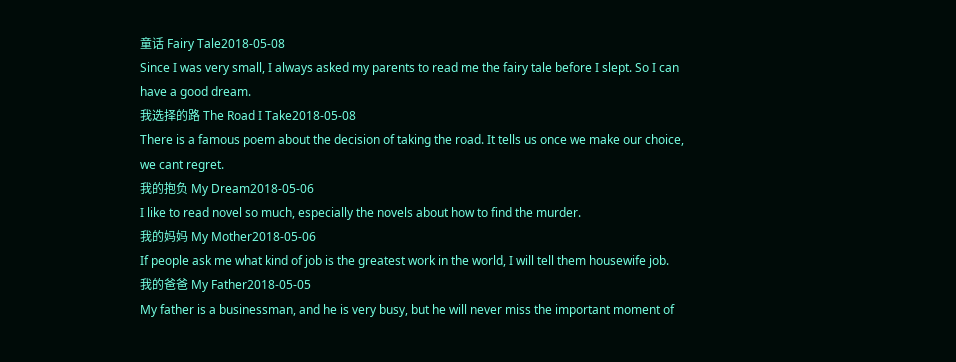童话 Fairy Tale2018-05-08
Since I was very small, I always asked my parents to read me the fairy tale before I slept. So I can have a good dream.
我选择的路 The Road I Take2018-05-08
There is a famous poem about the decision of taking the road. It tells us once we make our choice, we cant regret.
我的抱负 My Dream2018-05-06
I like to read novel so much, especially the novels about how to find the murder.
我的妈妈 My Mother2018-05-06
If people ask me what kind of job is the greatest work in the world, I will tell them housewife job.
我的爸爸 My Father2018-05-05
My father is a businessman, and he is very busy, but he will never miss the important moment of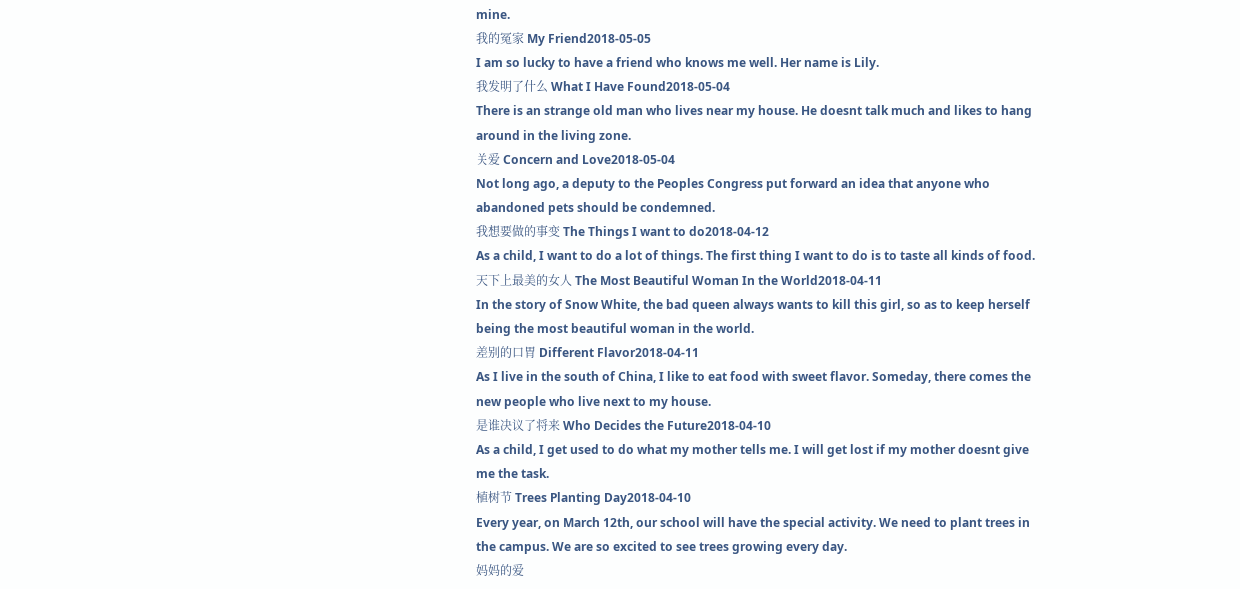mine.
我的冤家 My Friend2018-05-05
I am so lucky to have a friend who knows me well. Her name is Lily.
我发明了什么 What I Have Found2018-05-04
There is an strange old man who lives near my house. He doesnt talk much and likes to hang around in the living zone.
关爱 Concern and Love2018-05-04
Not long ago, a deputy to the Peoples Congress put forward an idea that anyone who abandoned pets should be condemned.
我想要做的事变 The Things I want to do2018-04-12
As a child, I want to do a lot of things. The first thing I want to do is to taste all kinds of food.
天下上最美的女人 The Most Beautiful Woman In the World2018-04-11
In the story of Snow White, the bad queen always wants to kill this girl, so as to keep herself being the most beautiful woman in the world.
差别的口胃 Different Flavor2018-04-11
As I live in the south of China, I like to eat food with sweet flavor. Someday, there comes the new people who live next to my house.
是谁决议了将来 Who Decides the Future2018-04-10
As a child, I get used to do what my mother tells me. I will get lost if my mother doesnt give me the task.
植树节 Trees Planting Day2018-04-10
Every year, on March 12th, our school will have the special activity. We need to plant trees in the campus. We are so excited to see trees growing every day.
妈妈的爱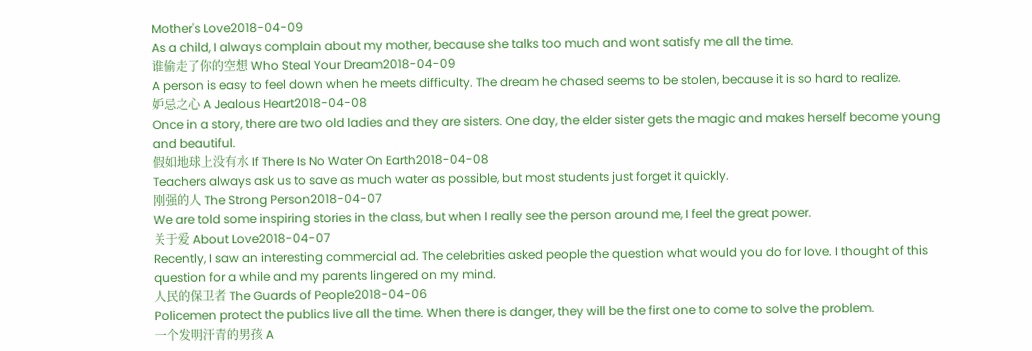Mother's Love2018-04-09
As a child, I always complain about my mother, because she talks too much and wont satisfy me all the time.
谁偷走了你的空想 Who Steal Your Dream2018-04-09
A person is easy to feel down when he meets difficulty. The dream he chased seems to be stolen, because it is so hard to realize.
妒忌之心 A Jealous Heart2018-04-08
Once in a story, there are two old ladies and they are sisters. One day, the elder sister gets the magic and makes herself become young and beautiful.
假如地球上没有水 If There Is No Water On Earth2018-04-08
Teachers always ask us to save as much water as possible, but most students just forget it quickly.
刚强的人 The Strong Person2018-04-07
We are told some inspiring stories in the class, but when I really see the person around me, I feel the great power.
关于爱 About Love2018-04-07
Recently, I saw an interesting commercial ad. The celebrities asked people the question what would you do for love. I thought of this question for a while and my parents lingered on my mind.
人民的保卫者 The Guards of People2018-04-06
Policemen protect the publics live all the time. When there is danger, they will be the first one to come to solve the problem.
一个发明汗青的男孩 A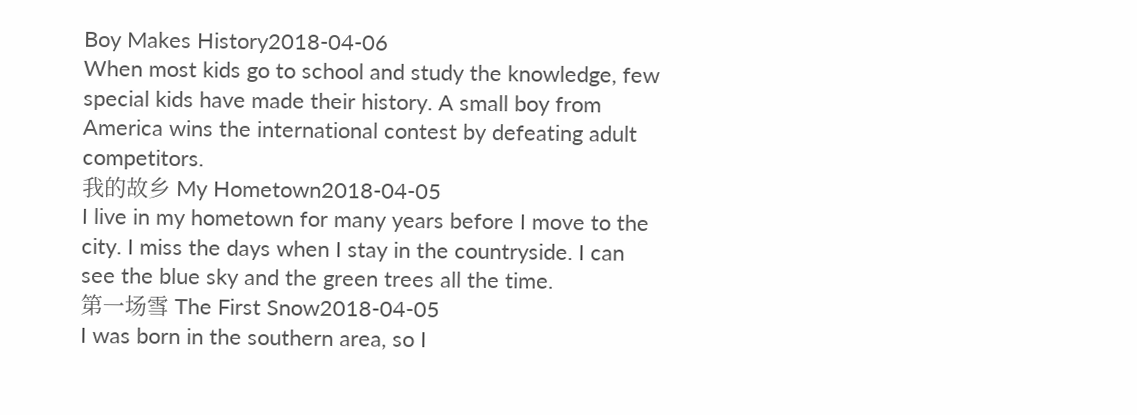Boy Makes History2018-04-06
When most kids go to school and study the knowledge, few special kids have made their history. A small boy from America wins the international contest by defeating adult competitors.
我的故乡 My Hometown2018-04-05
I live in my hometown for many years before I move to the city. I miss the days when I stay in the countryside. I can see the blue sky and the green trees all the time.
第一场雪 The First Snow2018-04-05
I was born in the southern area, so I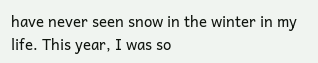have never seen snow in the winter in my life. This year, I was so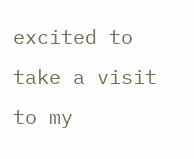excited to take a visit to my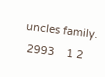uncles family.
 2993    1 2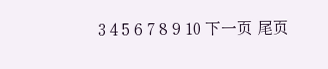3 4 5 6 7 8 9 10 下一页 尾页